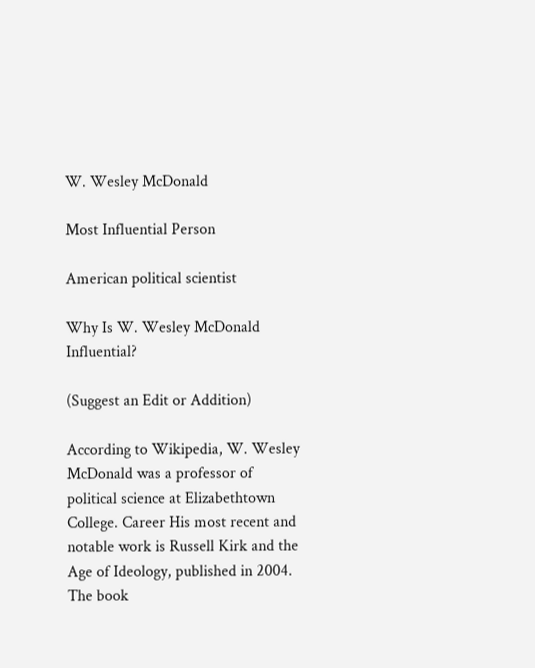W. Wesley McDonald

Most Influential Person

American political scientist

Why Is W. Wesley McDonald Influential?

(Suggest an Edit or Addition)

According to Wikipedia, W. Wesley McDonald was a professor of political science at Elizabethtown College. Career His most recent and notable work is Russell Kirk and the Age of Ideology, published in 2004. The book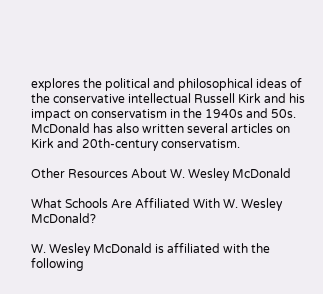explores the political and philosophical ideas of the conservative intellectual Russell Kirk and his impact on conservatism in the 1940s and 50s. McDonald has also written several articles on Kirk and 20th-century conservatism.

Other Resources About W. Wesley McDonald

What Schools Are Affiliated With W. Wesley McDonald?

W. Wesley McDonald is affiliated with the following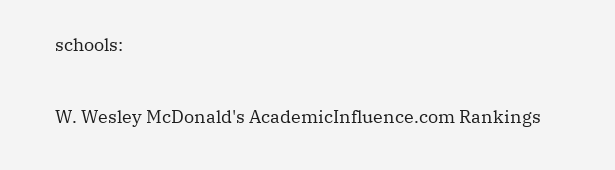schools:

W. Wesley McDonald's AcademicInfluence.com Rankings